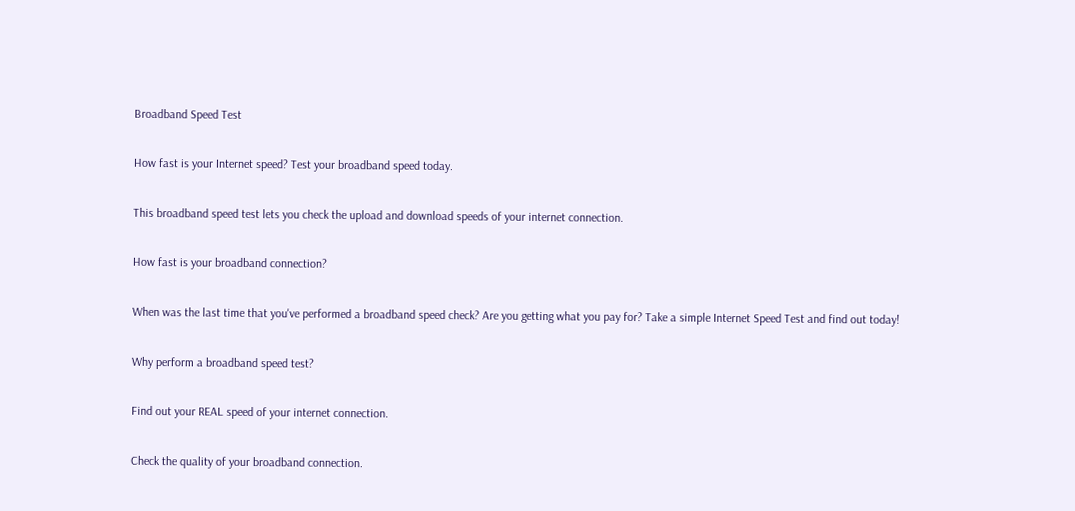Broadband Speed Test

How fast is your Internet speed? Test your broadband speed today.

This broadband speed test lets you check the upload and download speeds of your internet connection.

How fast is your broadband connection?

When was the last time that you've performed a broadband speed check? Are you getting what you pay for? Take a simple Internet Speed Test and find out today!

Why perform a broadband speed test?

Find out your REAL speed of your internet connection.

Check the quality of your broadband connection.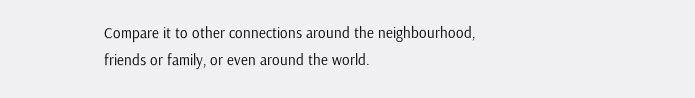Compare it to other connections around the neighbourhood, friends or family, or even around the world.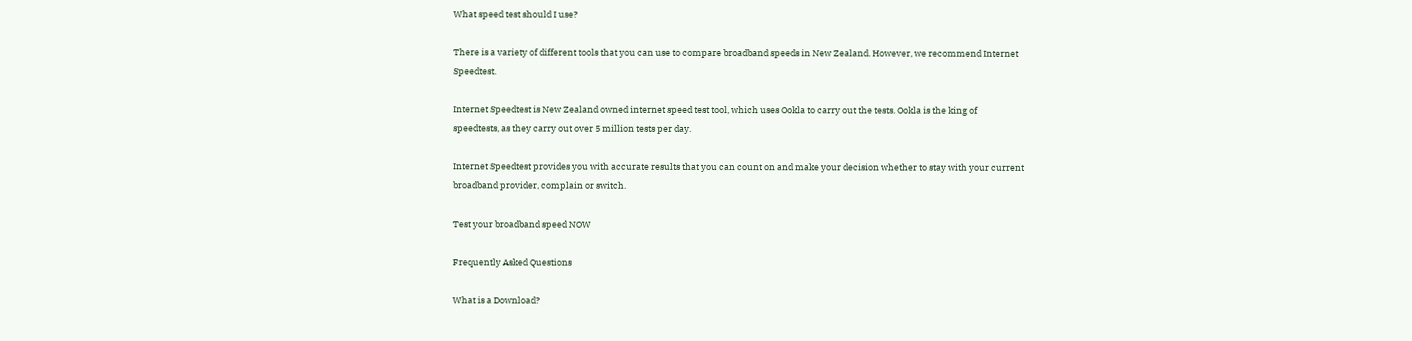What speed test should I use?

There is a variety of different tools that you can use to compare broadband speeds in New Zealand. However, we recommend Internet Speedtest.

Internet Speedtest is New Zealand owned internet speed test tool, which uses Ookla to carry out the tests. Ookla is the king of speedtests, as they carry out over 5 million tests per day.

Internet Speedtest provides you with accurate results that you can count on and make your decision whether to stay with your current broadband provider, complain or switch.

Test your broadband speed NOW

Frequently Asked Questions

What is a Download?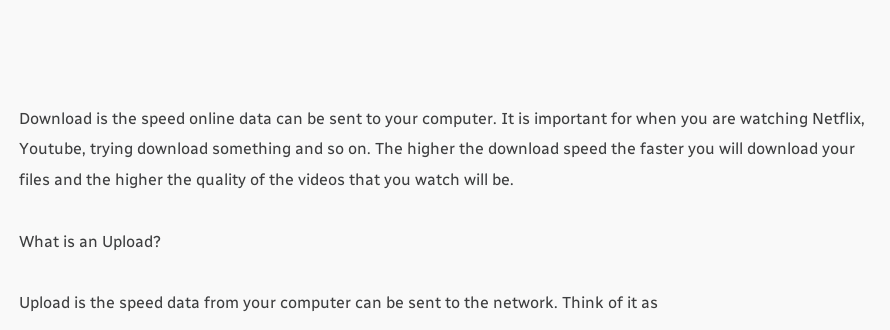Download is the speed online data can be sent to your computer. It is important for when you are watching Netflix, Youtube, trying download something and so on. The higher the download speed the faster you will download your files and the higher the quality of the videos that you watch will be.

What is an Upload?

Upload is the speed data from your computer can be sent to the network. Think of it as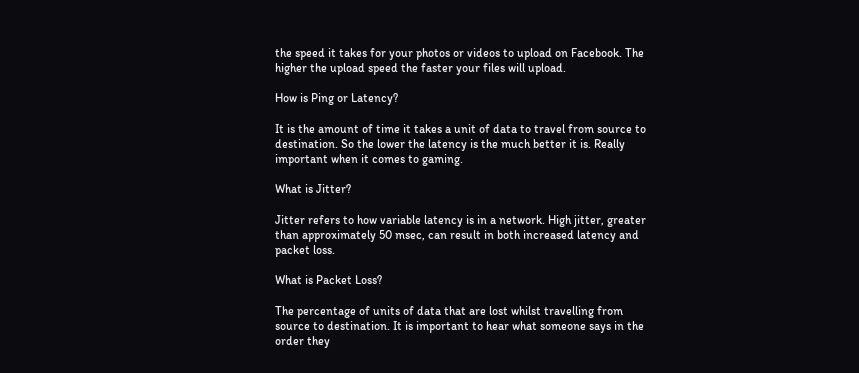the speed it takes for your photos or videos to upload on Facebook. The higher the upload speed the faster your files will upload.

How is Ping or Latency?

It is the amount of time it takes a unit of data to travel from source to destination. So the lower the latency is the much better it is. Really important when it comes to gaming.

What is Jitter?

Jitter refers to how variable latency is in a network. High jitter, greater than approximately 50 msec, can result in both increased latency and packet loss.

What is Packet Loss?

The percentage of units of data that are lost whilst travelling from source to destination. It is important to hear what someone says in the order they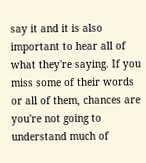say it and it is also important to hear all of what they're saying. If you miss some of their words or all of them, chances are you're not going to understand much of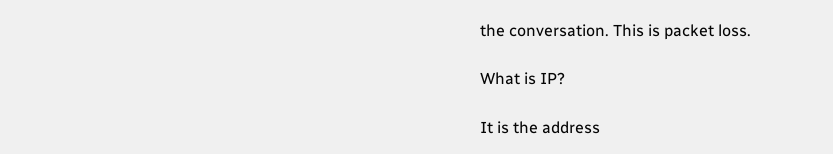the conversation. This is packet loss.

What is IP?

It is the address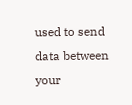used to send data between your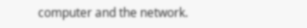computer and the network.